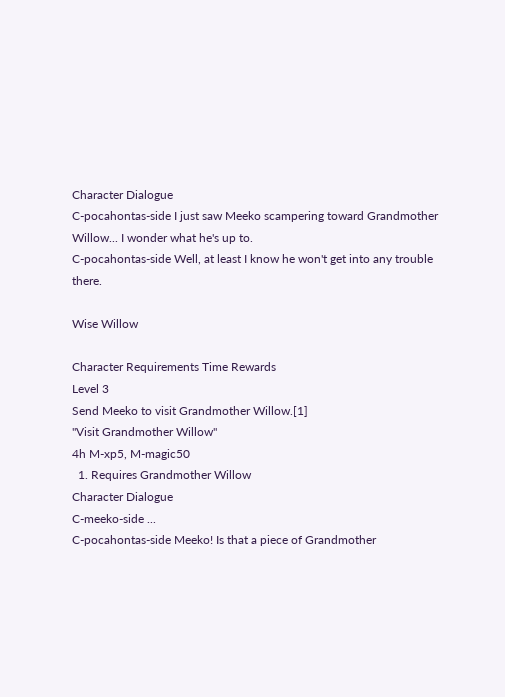Character Dialogue
C-pocahontas-side I just saw Meeko scampering toward Grandmother Willow... I wonder what he's up to.
C-pocahontas-side Well, at least I know he won't get into any trouble there.

Wise Willow

Character Requirements Time Rewards
Level 3
Send Meeko to visit Grandmother Willow.[1]
"Visit Grandmother Willow"
4h M-xp5, M-magic50
  1. Requires Grandmother Willow
Character Dialogue
C-meeko-side ...
C-pocahontas-side Meeko! Is that a piece of Grandmother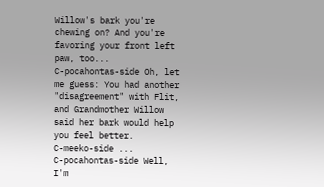Willow's bark you're chewing on? And you're favoring your front left paw, too...
C-pocahontas-side Oh, let me guess: You had another "disagreement" with Flit, and Grandmother Willow said her bark would help you feel better.
C-meeko-side ...
C-pocahontas-side Well, I'm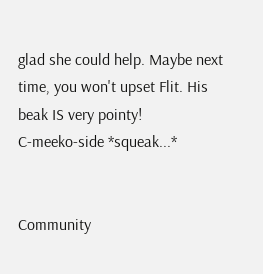glad she could help. Maybe next time, you won't upset Flit. His beak IS very pointy!
C-meeko-side *squeak...*


Community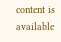content is available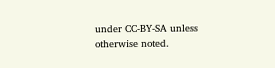under CC-BY-SA unless otherwise noted.